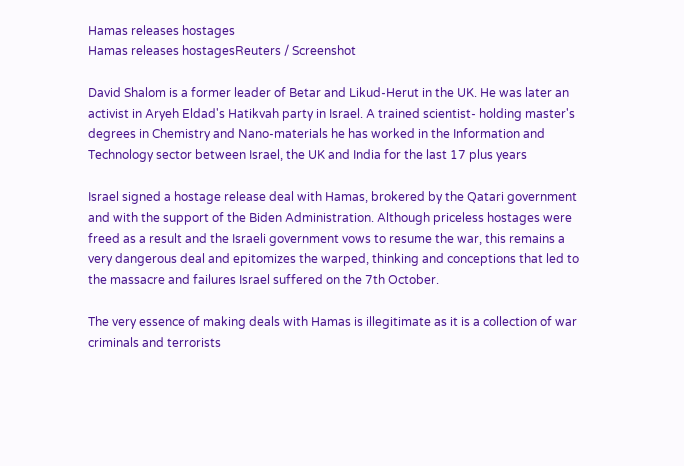Hamas releases hostages
Hamas releases hostagesReuters / Screenshot

David Shalom is a former leader of Betar and Likud-Herut in the UK. He was later an activist in Aryeh Eldad's Hatikvah party in Israel. A trained scientist- holding master's degrees in Chemistry and Nano-materials he has worked in the Information and Technology sector between Israel, the UK and India for the last 17 plus years

Israel signed a hostage release deal with Hamas, brokered by the Qatari government and with the support of the Biden Administration. Although priceless hostages were freed as a result and the Israeli government vows to resume the war, this remains a very dangerous deal and epitomizes the warped, thinking and conceptions that led to the massacre and failures Israel suffered on the 7th October.

The very essence of making deals with Hamas is illegitimate as it is a collection of war criminals and terrorists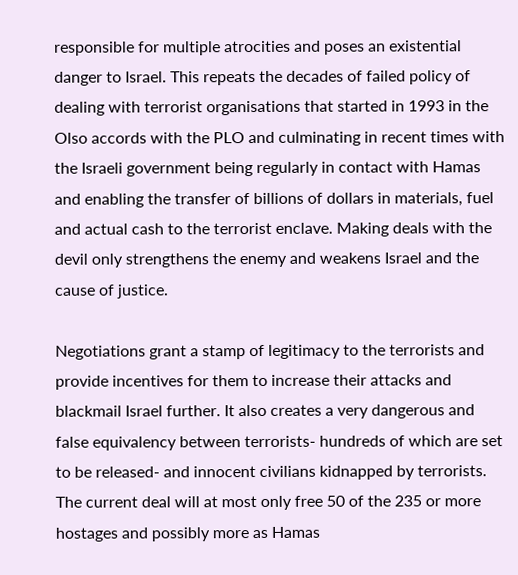responsible for multiple atrocities and poses an existential danger to Israel. This repeats the decades of failed policy of dealing with terrorist organisations that started in 1993 in the Olso accords with the PLO and culminating in recent times with the Israeli government being regularly in contact with Hamas and enabling the transfer of billions of dollars in materials, fuel and actual cash to the terrorist enclave. Making deals with the devil only strengthens the enemy and weakens Israel and the cause of justice.

Negotiations grant a stamp of legitimacy to the terrorists and provide incentives for them to increase their attacks and blackmail Israel further. It also creates a very dangerous and false equivalency between terrorists- hundreds of which are set to be released- and innocent civilians kidnapped by terrorists. The current deal will at most only free 50 of the 235 or more hostages and possibly more as Hamas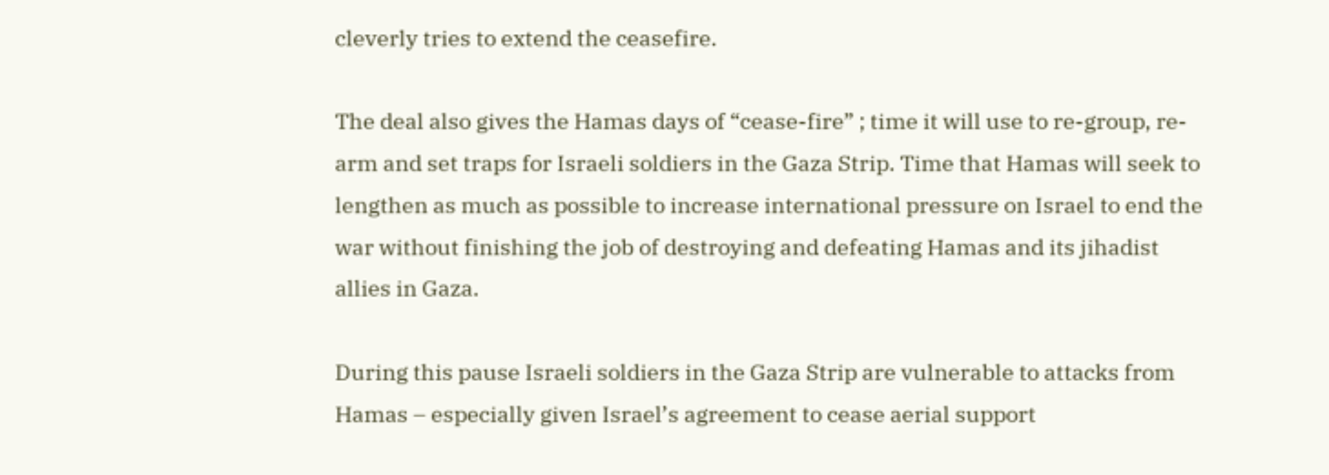cleverly tries to extend the ceasefire.

The deal also gives the Hamas days of “cease-fire” ; time it will use to re-group, re-arm and set traps for Israeli soldiers in the Gaza Strip. Time that Hamas will seek to lengthen as much as possible to increase international pressure on Israel to end the war without finishing the job of destroying and defeating Hamas and its jihadist allies in Gaza.

During this pause Israeli soldiers in the Gaza Strip are vulnerable to attacks from Hamas – especially given Israel’s agreement to cease aerial support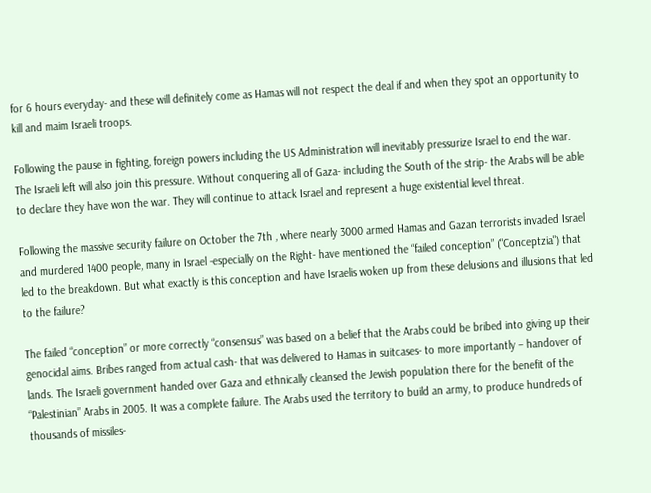for 6 hours everyday- and these will definitely come as Hamas will not respect the deal if and when they spot an opportunity to kill and maim Israeli troops.

Following the pause in fighting, foreign powers including the US Administration will inevitably pressurize Israel to end the war. The Israeli left will also join this pressure. Without conquering all of Gaza- including the South of the strip- the Arabs will be able to declare they have won the war. They will continue to attack Israel and represent a huge existential level threat.

Following the massive security failure on October the 7th , where nearly 3000 armed Hamas and Gazan terrorists invaded Israel and murdered 1400 people, many in Israel -especially on the Right- have mentioned the “failed conception” ("Conceptzia") that led to the breakdown. But what exactly is this conception and have Israelis woken up from these delusions and illusions that led to the failure?

The failed “conception” or more correctly “consensus” was based on a belief that the Arabs could be bribed into giving up their genocidal aims. Bribes ranged from actual cash- that was delivered to Hamas in suitcases- to more importantly – handover of lands. The Israeli government handed over Gaza and ethnically cleansed the Jewish population there for the benefit of the “Palestinian” Arabs in 2005. It was a complete failure. The Arabs used the territory to build an army, to produce hundreds of thousands of missiles-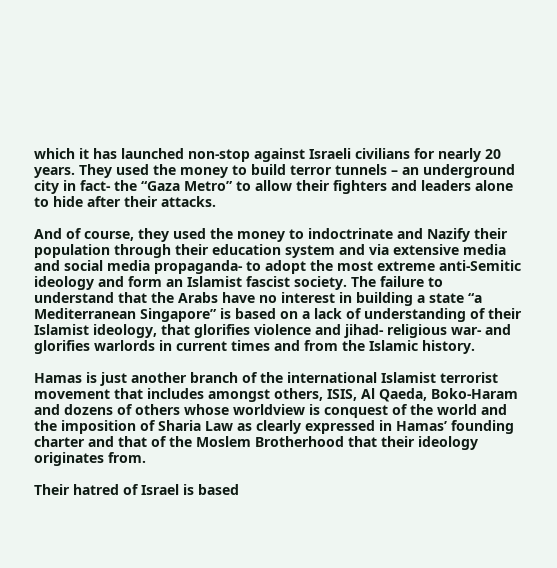which it has launched non-stop against Israeli civilians for nearly 20 years. They used the money to build terror tunnels – an underground city in fact- the “Gaza Metro” to allow their fighters and leaders alone to hide after their attacks.

And of course, they used the money to indoctrinate and Nazify their population through their education system and via extensive media and social media propaganda- to adopt the most extreme anti-Semitic ideology and form an Islamist fascist society. The failure to understand that the Arabs have no interest in building a state “a Mediterranean Singapore” is based on a lack of understanding of their Islamist ideology, that glorifies violence and jihad- religious war- and glorifies warlords in current times and from the Islamic history.

Hamas is just another branch of the international Islamist terrorist movement that includes amongst others, ISIS, Al Qaeda, Boko-Haram and dozens of others whose worldview is conquest of the world and the imposition of Sharia Law as clearly expressed in Hamas’ founding charter and that of the Moslem Brotherhood that their ideology originates from.

Their hatred of Israel is based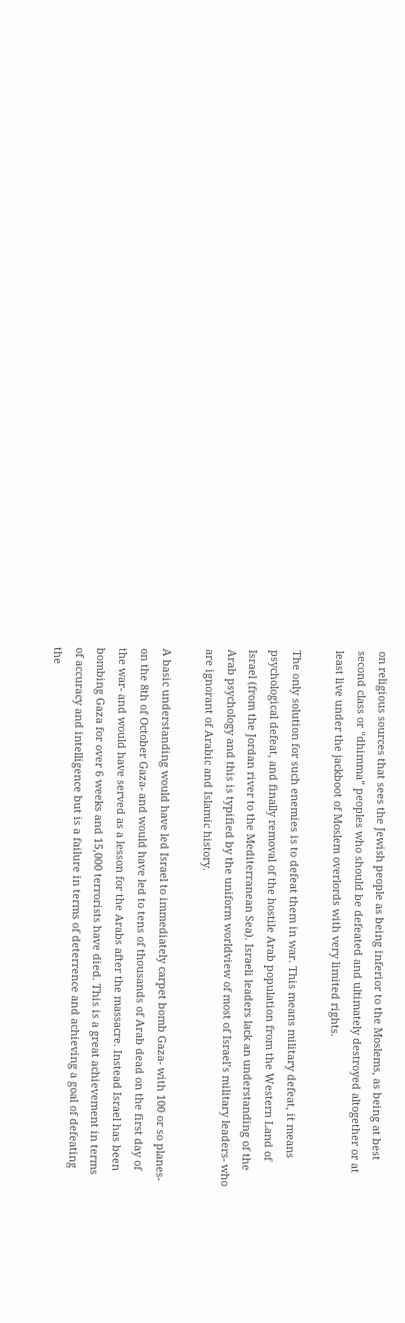on religious sources that sees the Jewish people as being inferior to the Moslems, as being at best second class or “dhimma” peoples who should be defeated and ultimately destroyed altogether or at least live under the jackboot of Moslem overlords with very limited rights.

The only solution for such enemies is to defeat them in war. This means military defeat, it means psychological defeat, and finally removal of the hostile Arab population from the Western Land of Israel (from the Jordan river to the Mediterranean Sea). Israeli leaders lack an understanding of the Arab psychology and this is typified by the uniform worldview of most of Israel’s military leaders- who are ignorant of Arabic and Islamic history.

A basic understanding would have led Israel to immediately carpet bomb Gaza- with 100 or so planes- on the 8th of October Gaza- and would have led to tens of thousands of Arab dead on the first day of the war- and would have served as a lesson for the Arabs after the massacre. Instead Israel has been bombing Gaza for over 6 weeks and 15,000 terrorists have died. This is a great achievement in terms of accuracy and intelligence but is a failure in terms of deterrence and achieving a goal of defeating the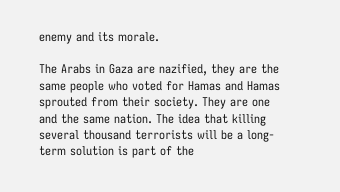enemy and its morale.

The Arabs in Gaza are nazified, they are the same people who voted for Hamas and Hamas sprouted from their society. They are one and the same nation. The idea that killing several thousand terrorists will be a long-term solution is part of the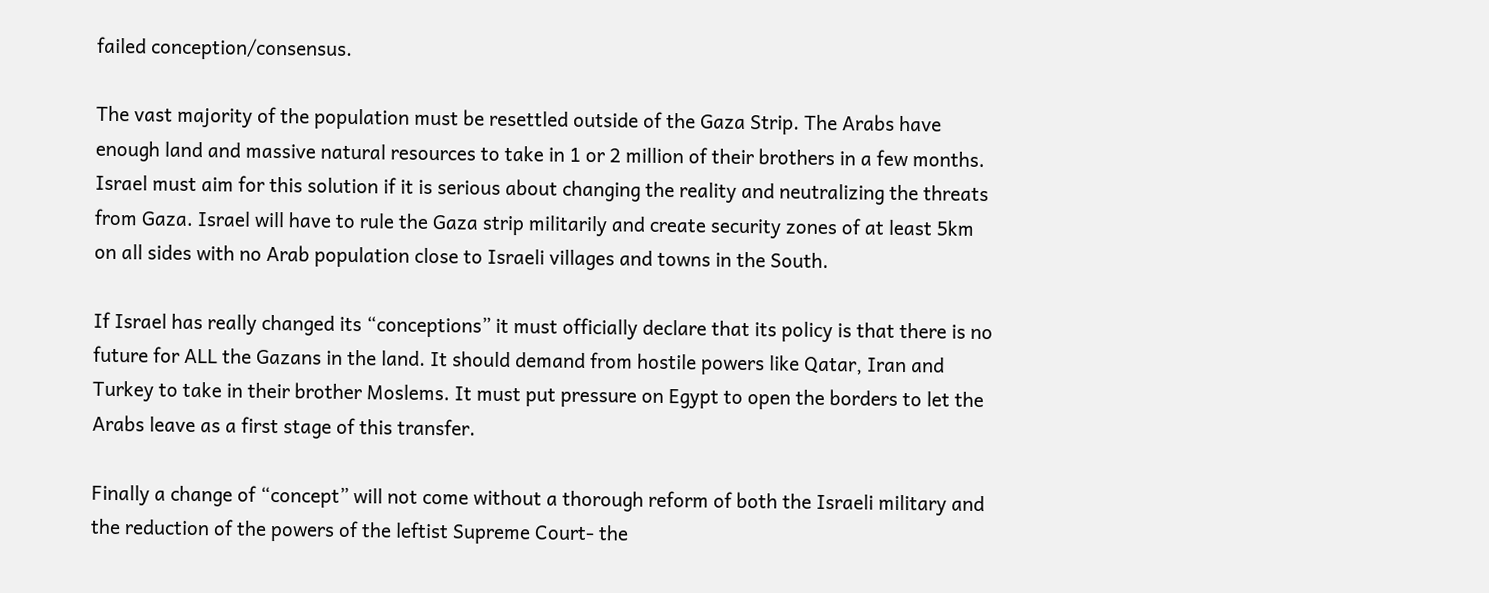failed conception/consensus.

The vast majority of the population must be resettled outside of the Gaza Strip. The Arabs have enough land and massive natural resources to take in 1 or 2 million of their brothers in a few months. Israel must aim for this solution if it is serious about changing the reality and neutralizing the threats from Gaza. Israel will have to rule the Gaza strip militarily and create security zones of at least 5km on all sides with no Arab population close to Israeli villages and towns in the South.

If Israel has really changed its “conceptions” it must officially declare that its policy is that there is no future for ALL the Gazans in the land. It should demand from hostile powers like Qatar, Iran and Turkey to take in their brother Moslems. It must put pressure on Egypt to open the borders to let the Arabs leave as a first stage of this transfer.

Finally a change of “concept” will not come without a thorough reform of both the Israeli military and the reduction of the powers of the leftist Supreme Court- the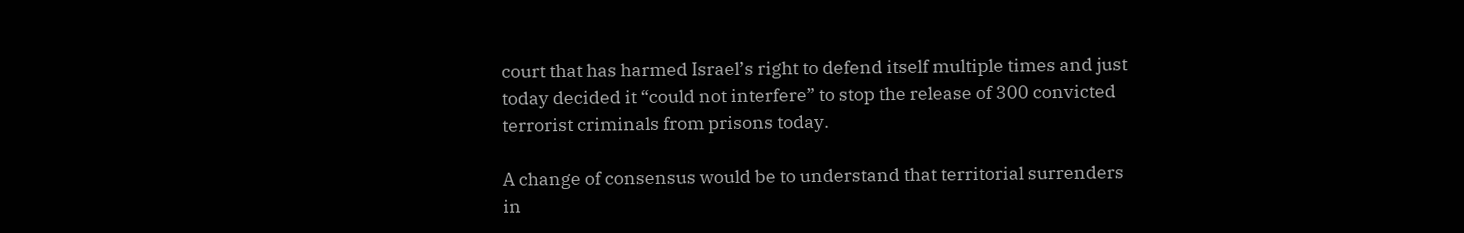court that has harmed Israel’s right to defend itself multiple times and just today decided it “could not interfere” to stop the release of 300 convicted terrorist criminals from prisons today.

A change of consensus would be to understand that territorial surrenders in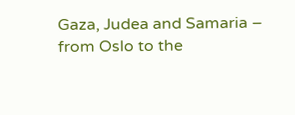Gaza, Judea and Samaria – from Oslo to the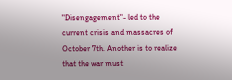"Disengagement"- led to the current crisis and massacres of October 7th. Another is to realize that the war must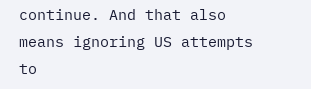continue. And that also means ignoring US attempts to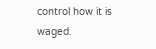control how it is waged.